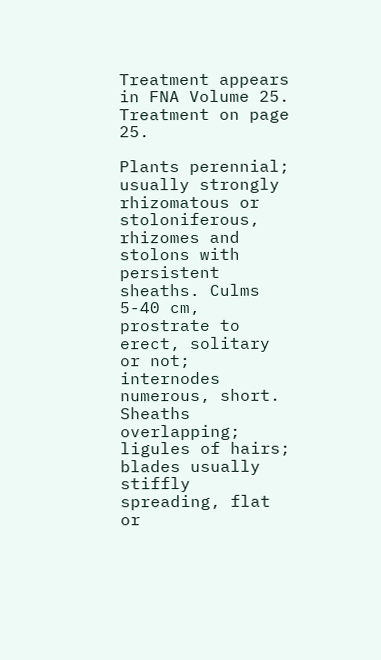Treatment appears in FNA Volume 25. Treatment on page 25.

Plants perennial; usually strongly rhizomatous or stoloniferous, rhizomes and stolons with persistent sheaths. Culms 5-40 cm, prostrate to erect, solitary or not; internodes numerous, short. Sheaths overlapping; ligules of hairs; blades usually stiffly spreading, flat or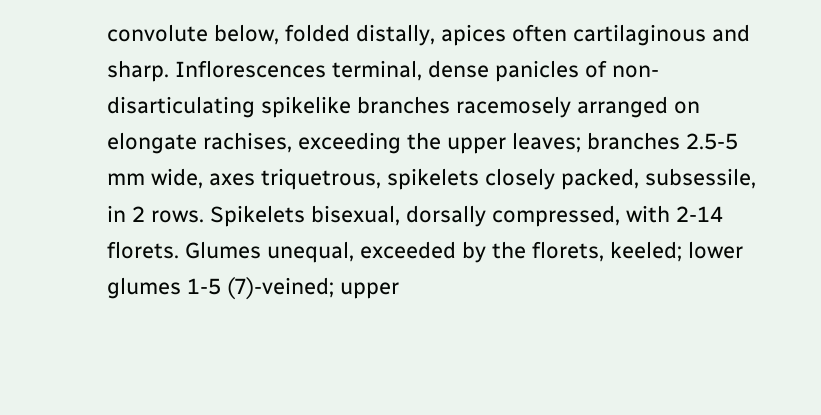convolute below, folded distally, apices often cartilaginous and sharp. Inflorescences terminal, dense panicles of non-disarticulating spikelike branches racemosely arranged on elongate rachises, exceeding the upper leaves; branches 2.5-5 mm wide, axes triquetrous, spikelets closely packed, subsessile, in 2 rows. Spikelets bisexual, dorsally compressed, with 2-14 florets. Glumes unequal, exceeded by the florets, keeled; lower glumes 1-5 (7)-veined; upper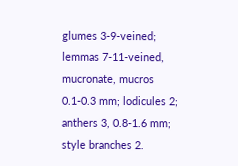glumes 3-9-veined; lemmas 7-11-veined, mucronate, mucros 0.1-0.3 mm; lodicules 2; anthers 3, 0.8-1.6 mm; style branches 2.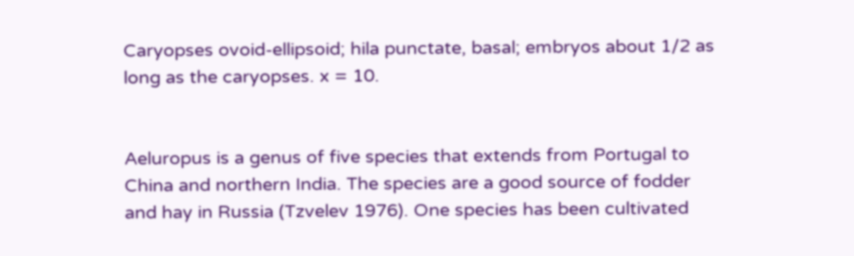Caryopses ovoid-ellipsoid; hila punctate, basal; embryos about 1/2 as long as the caryopses. x = 10.


Aeluropus is a genus of five species that extends from Portugal to China and northern India. The species are a good source of fodder and hay in Russia (Tzvelev 1976). One species has been cultivated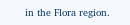in the Flora region.